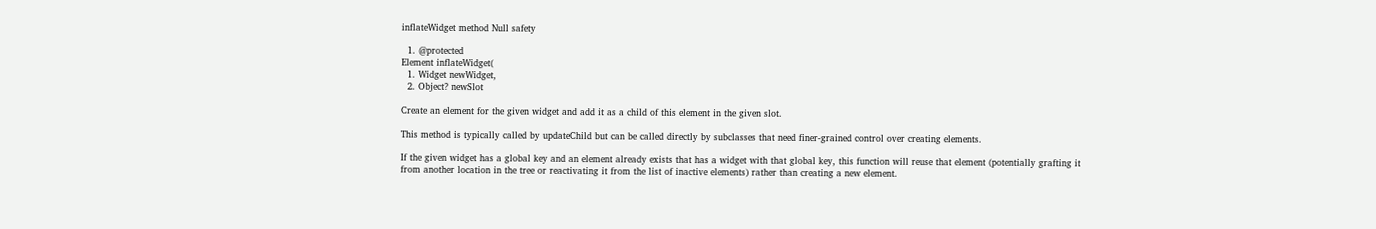inflateWidget method Null safety

  1. @protected
Element inflateWidget(
  1. Widget newWidget,
  2. Object? newSlot

Create an element for the given widget and add it as a child of this element in the given slot.

This method is typically called by updateChild but can be called directly by subclasses that need finer-grained control over creating elements.

If the given widget has a global key and an element already exists that has a widget with that global key, this function will reuse that element (potentially grafting it from another location in the tree or reactivating it from the list of inactive elements) rather than creating a new element.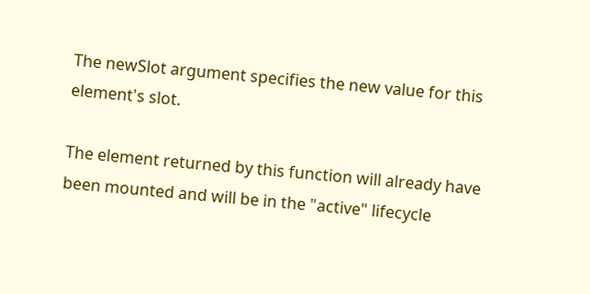The newSlot argument specifies the new value for this element's slot.

The element returned by this function will already have been mounted and will be in the "active" lifecycle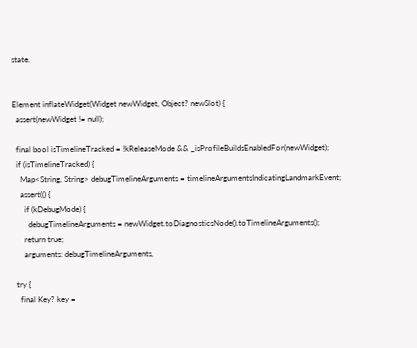state.


Element inflateWidget(Widget newWidget, Object? newSlot) {
  assert(newWidget != null);

  final bool isTimelineTracked = !kReleaseMode && _isProfileBuildsEnabledFor(newWidget);
  if (isTimelineTracked) {
    Map<String, String> debugTimelineArguments = timelineArgumentsIndicatingLandmarkEvent;
    assert(() {
      if (kDebugMode) {
        debugTimelineArguments = newWidget.toDiagnosticsNode().toTimelineArguments();
      return true;
      arguments: debugTimelineArguments,

  try {
    final Key? key =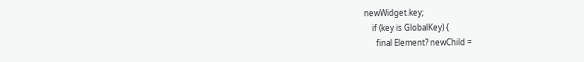newWidget.key;
    if (key is GlobalKey) {
      final Element? newChild =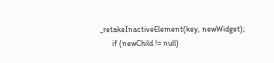_retakeInactiveElement(key, newWidget);
      if (newChild != null)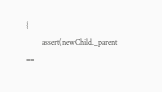{
        assert(newChild._parent ==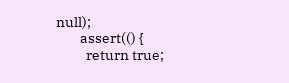null);
        assert(() {
          return true;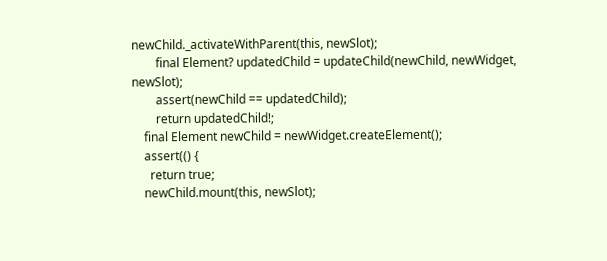newChild._activateWithParent(this, newSlot);
        final Element? updatedChild = updateChild(newChild, newWidget, newSlot);
        assert(newChild == updatedChild);
        return updatedChild!;
    final Element newChild = newWidget.createElement();
    assert(() {
      return true;
    newChild.mount(this, newSlot);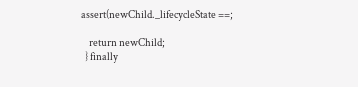assert(newChild._lifecycleState ==;

    return newChild;
  } finally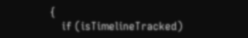{
    if (isTimelineTracked)